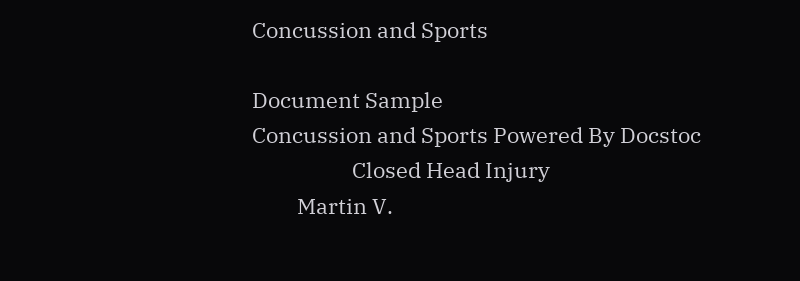Concussion and Sports

Document Sample
Concussion and Sports Powered By Docstoc
                    Closed Head Injury
         Martin V.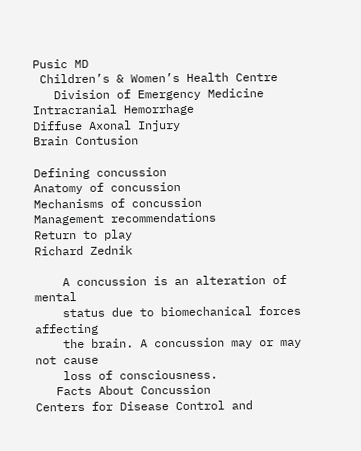Pusic MD
 Children’s & Women’s Health Centre
   Division of Emergency Medicine
Intracranial Hemorrhage
Diffuse Axonal Injury
Brain Contusion

Defining concussion
Anatomy of concussion
Mechanisms of concussion
Management recommendations
Return to play
Richard Zednik

    A concussion is an alteration of mental
    status due to biomechanical forces affecting
    the brain. A concussion may or may not cause
    loss of consciousness.
   Facts About Concussion
Centers for Disease Control and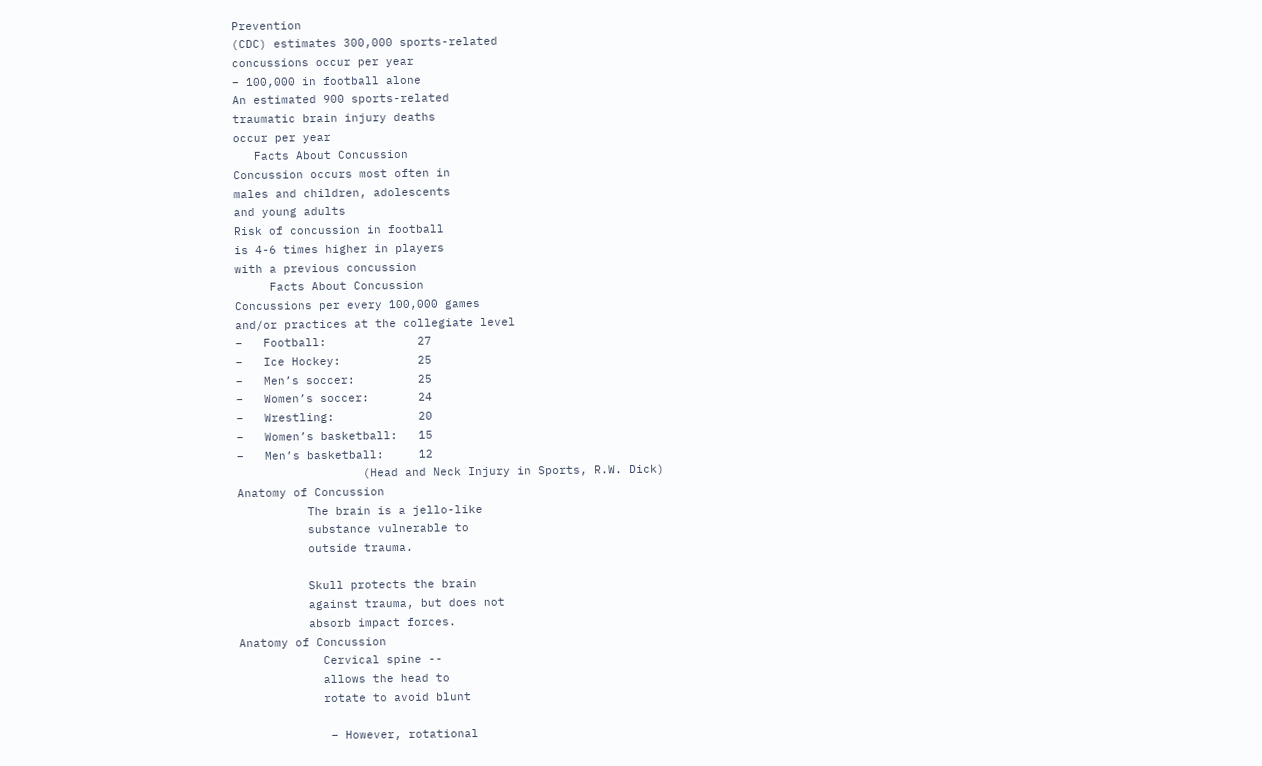Prevention
(CDC) estimates 300,000 sports-related
concussions occur per year
– 100,000 in football alone
An estimated 900 sports-related
traumatic brain injury deaths
occur per year
   Facts About Concussion
Concussion occurs most often in
males and children, adolescents
and young adults
Risk of concussion in football
is 4-6 times higher in players
with a previous concussion
     Facts About Concussion
Concussions per every 100,000 games
and/or practices at the collegiate level
–   Football:             27
–   Ice Hockey:           25
–   Men’s soccer:         25
–   Women’s soccer:       24
–   Wrestling:            20
–   Women’s basketball:   15
–   Men’s basketball:     12
                  (Head and Neck Injury in Sports, R.W. Dick)
Anatomy of Concussion
          The brain is a jello-like
          substance vulnerable to
          outside trauma.

          Skull protects the brain
          against trauma, but does not
          absorb impact forces.
Anatomy of Concussion
            Cervical spine --
            allows the head to
            rotate to avoid blunt

             – However, rotational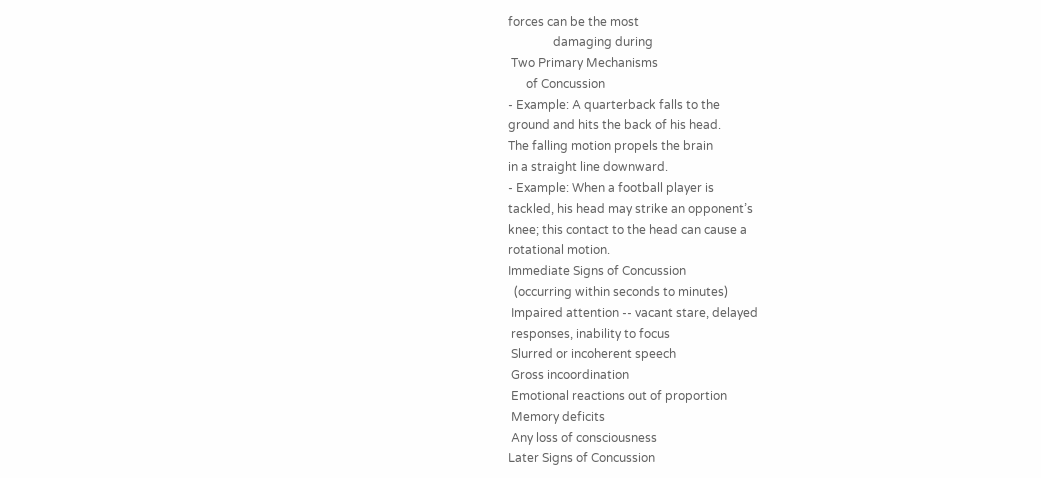forces can be the most
               damaging during
 Two Primary Mechanisms
      of Concussion
- Example: A quarterback falls to the
ground and hits the back of his head.
The falling motion propels the brain
in a straight line downward.
- Example: When a football player is
tackled, his head may strike an opponent’s
knee; this contact to the head can cause a
rotational motion.
Immediate Signs of Concussion
  (occurring within seconds to minutes)
 Impaired attention -- vacant stare, delayed
 responses, inability to focus
 Slurred or incoherent speech
 Gross incoordination
 Emotional reactions out of proportion
 Memory deficits
 Any loss of consciousness
Later Signs of Concussion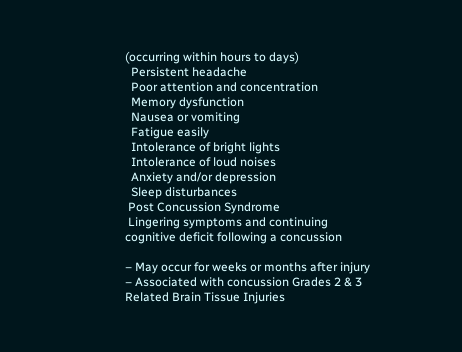(occurring within hours to days)
  Persistent headache
  Poor attention and concentration
  Memory dysfunction
  Nausea or vomiting
  Fatigue easily
  Intolerance of bright lights
  Intolerance of loud noises
  Anxiety and/or depression
  Sleep disturbances
 Post Concussion Syndrome
 Lingering symptoms and continuing
cognitive deficit following a concussion

– May occur for weeks or months after injury
– Associated with concussion Grades 2 & 3
Related Brain Tissue Injuries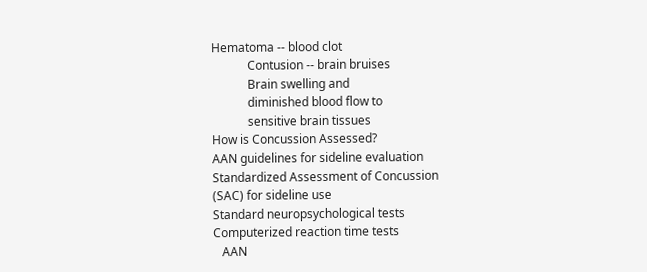Hematoma -- blood clot
            Contusion -- brain bruises
            Brain swelling and
            diminished blood flow to
            sensitive brain tissues
How is Concussion Assessed?
AAN guidelines for sideline evaluation
Standardized Assessment of Concussion
(SAC) for sideline use
Standard neuropsychological tests
Computerized reaction time tests
   AAN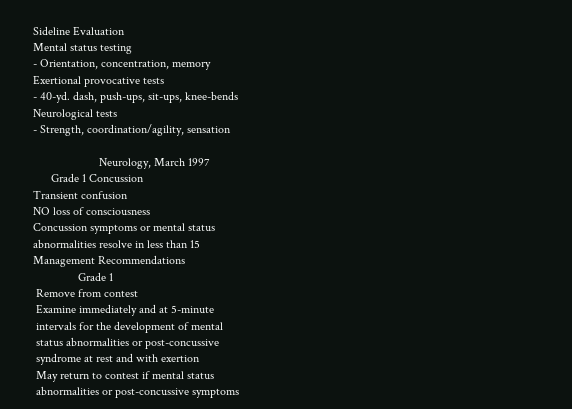Sideline Evaluation
Mental status testing
- Orientation, concentration, memory
Exertional provocative tests
- 40-yd. dash, push-ups, sit-ups, knee-bends
Neurological tests
- Strength, coordination/agility, sensation

                      Neurology, March 1997
      Grade 1 Concussion
Transient confusion
NO loss of consciousness
Concussion symptoms or mental status
abnormalities resolve in less than 15
Management Recommendations
               Grade 1
 Remove from contest
 Examine immediately and at 5-minute
 intervals for the development of mental
 status abnormalities or post-concussive
 syndrome at rest and with exertion
 May return to contest if mental status
 abnormalities or post-concussive symptoms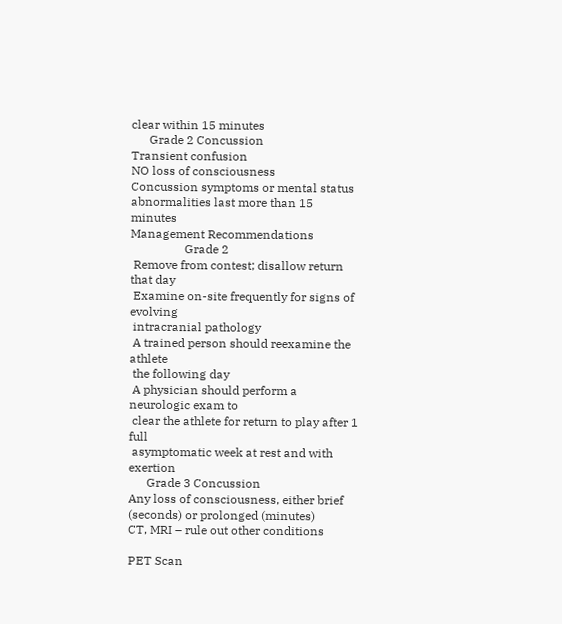clear within 15 minutes
      Grade 2 Concussion
Transient confusion
NO loss of consciousness
Concussion symptoms or mental status
abnormalities last more than 15 minutes
Management Recommendations
                  Grade 2
 Remove from contest; disallow return that day
 Examine on-site frequently for signs of evolving
 intracranial pathology
 A trained person should reexamine the athlete
 the following day
 A physician should perform a neurologic exam to
 clear the athlete for return to play after 1 full
 asymptomatic week at rest and with exertion
      Grade 3 Concussion
Any loss of consciousness, either brief
(seconds) or prolonged (minutes)
CT, MRI – rule out other conditions

PET Scan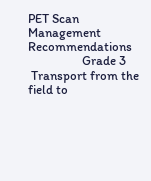PET Scan
Management Recommendations
                  Grade 3
 Transport from the field to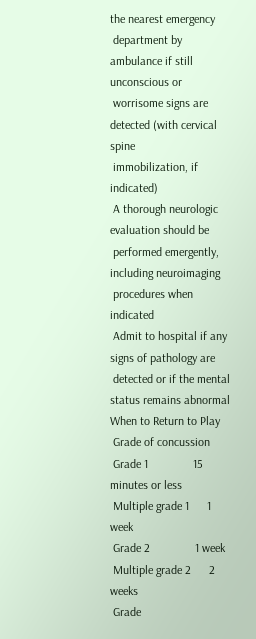the nearest emergency
 department by ambulance if still unconscious or
 worrisome signs are detected (with cervical spine
 immobilization, if indicated)
 A thorough neurologic evaluation should be
 performed emergently, including neuroimaging
 procedures when indicated
 Admit to hospital if any signs of pathology are
 detected or if the mental status remains abnormal
When to Return to Play
 Grade of concussion
 Grade 1               15 minutes or less
 Multiple grade 1      1 week
 Grade 2               1 week
 Multiple grade 2      2 weeks
 Grade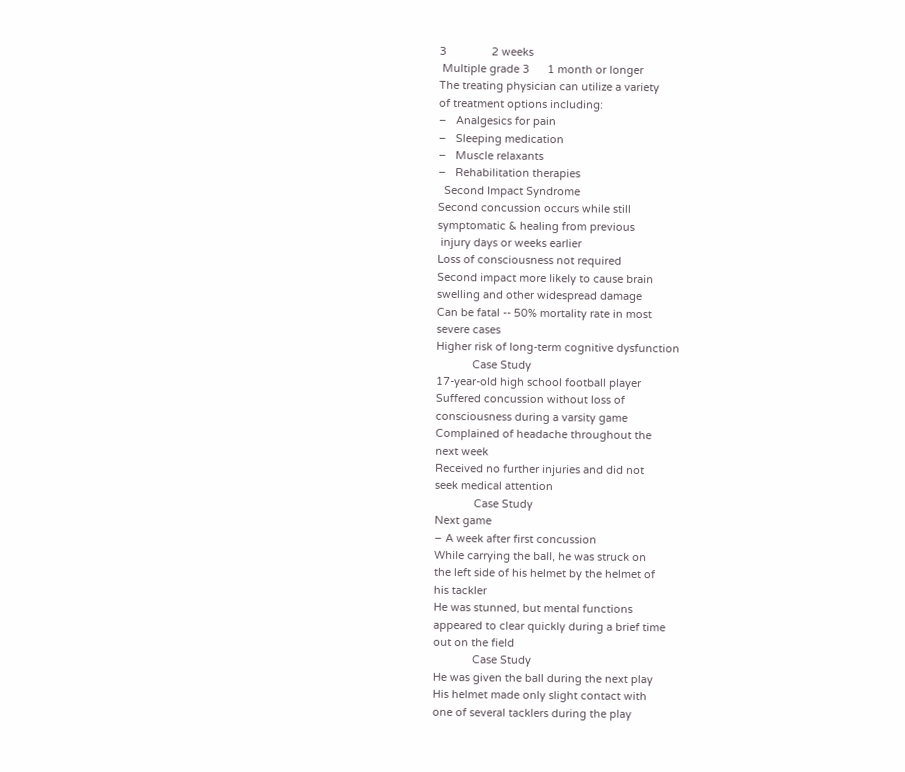3               2 weeks
 Multiple grade 3      1 month or longer
The treating physician can utilize a variety
of treatment options including:
–   Analgesics for pain
–   Sleeping medication
–   Muscle relaxants
–   Rehabilitation therapies
  Second Impact Syndrome
Second concussion occurs while still
symptomatic & healing from previous
 injury days or weeks earlier
Loss of consciousness not required
Second impact more likely to cause brain
swelling and other widespread damage
Can be fatal -- 50% mortality rate in most
severe cases
Higher risk of long-term cognitive dysfunction
            Case Study
17-year-old high school football player
Suffered concussion without loss of
consciousness during a varsity game
Complained of headache throughout the
next week
Received no further injuries and did not
seek medical attention
             Case Study
Next game
– A week after first concussion
While carrying the ball, he was struck on
the left side of his helmet by the helmet of
his tackler
He was stunned, but mental functions
appeared to clear quickly during a brief time
out on the field
             Case Study
He was given the ball during the next play
His helmet made only slight contact with
one of several tacklers during the play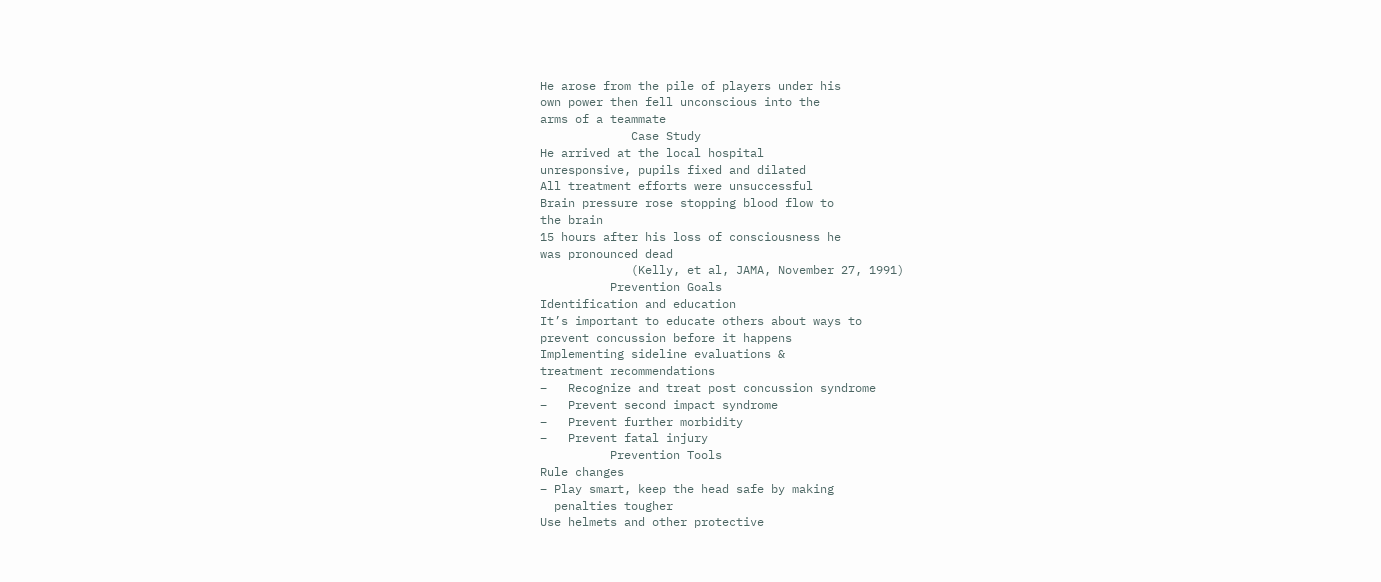He arose from the pile of players under his
own power then fell unconscious into the
arms of a teammate
             Case Study
He arrived at the local hospital
unresponsive, pupils fixed and dilated
All treatment efforts were unsuccessful
Brain pressure rose stopping blood flow to
the brain
15 hours after his loss of consciousness he
was pronounced dead
             (Kelly, et al, JAMA, November 27, 1991)
          Prevention Goals
Identification and education
It’s important to educate others about ways to
prevent concussion before it happens
Implementing sideline evaluations &
treatment recommendations
–   Recognize and treat post concussion syndrome
–   Prevent second impact syndrome
–   Prevent further morbidity
–   Prevent fatal injury
          Prevention Tools
Rule changes
– Play smart, keep the head safe by making
  penalties tougher
Use helmets and other protective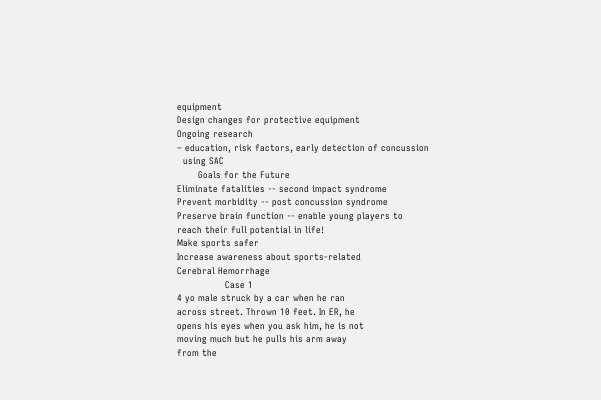equipment
Design changes for protective equipment
Ongoing research
– education, risk factors, early detection of concussion
  using SAC
       Goals for the Future
Eliminate fatalities -- second impact syndrome
Prevent morbidity -- post concussion syndrome
Preserve brain function -- enable young players to
reach their full potential in life!
Make sports safer
Increase awareness about sports-related
Cerebral Hemorrhage
                Case 1
4 yo male struck by a car when he ran
across street. Thrown 10 feet. In ER, he
opens his eyes when you ask him, he is not
moving much but he pulls his arm away
from the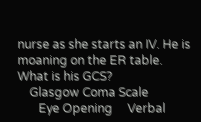nurse as she starts an IV. He is
moaning on the ER table.
What is his GCS?
    Glasgow Coma Scale
       Eye Opening     Verbal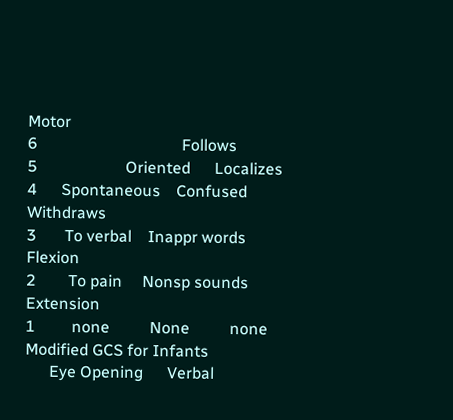Motor
6                                    Follows
5                      Oriented      Localizes
4      Spontaneous    Confused      Withdraws
3       To verbal    Inappr words    Flexion
2        To pain     Nonsp sounds   Extension
1         none          None          none
Modified GCS for Infants
      Eye Opening      Verbal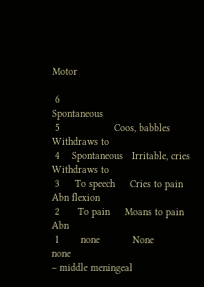Motor

 6                                  Spontaneous
 5                  Coos, babbles Withdraws to
 4    Spontaneous   Irritable, cries Withdraws to
 3     To speech     Cries to pain Abn flexion
 2      To pain     Moans to pain      Abn
 1       none           None           none
– middle meningeal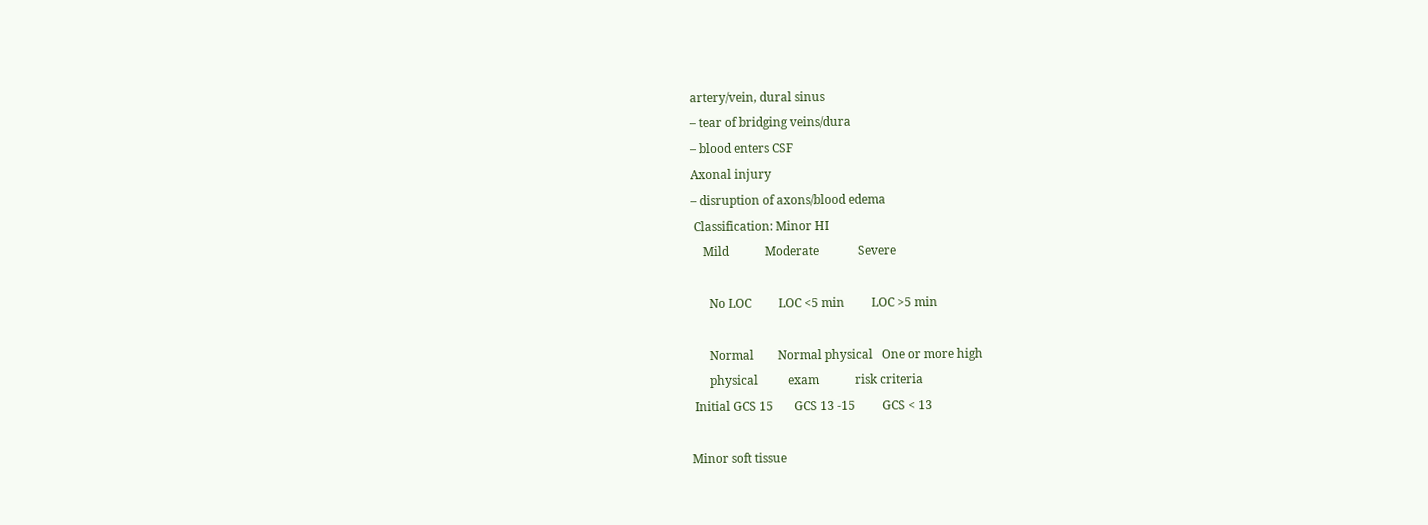artery/vein, dural sinus
– tear of bridging veins/dura
– blood enters CSF
Axonal injury
– disruption of axons/blood edema
 Classification: Minor HI
    Mild            Moderate             Severe

      No LOC         LOC <5 min         LOC >5 min

      Normal        Normal physical   One or more high
      physical          exam            risk criteria
 Initial GCS 15       GCS 13 -15         GCS < 13

Minor soft tissue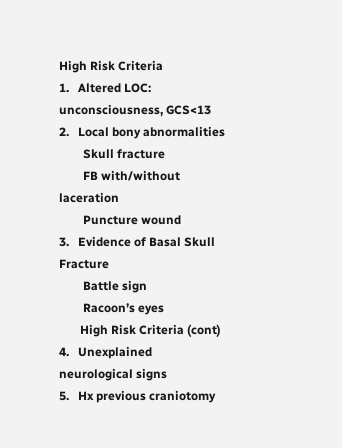High Risk Criteria
1.   Altered LOC: unconsciousness, GCS<13
2.   Local bony abnormalities
        Skull fracture
        FB with/without laceration
        Puncture wound
3.   Evidence of Basal Skull Fracture
        Battle sign
        Racoon’s eyes
       High Risk Criteria (cont)
4.   Unexplained neurological signs
5.   Hx previous craniotomy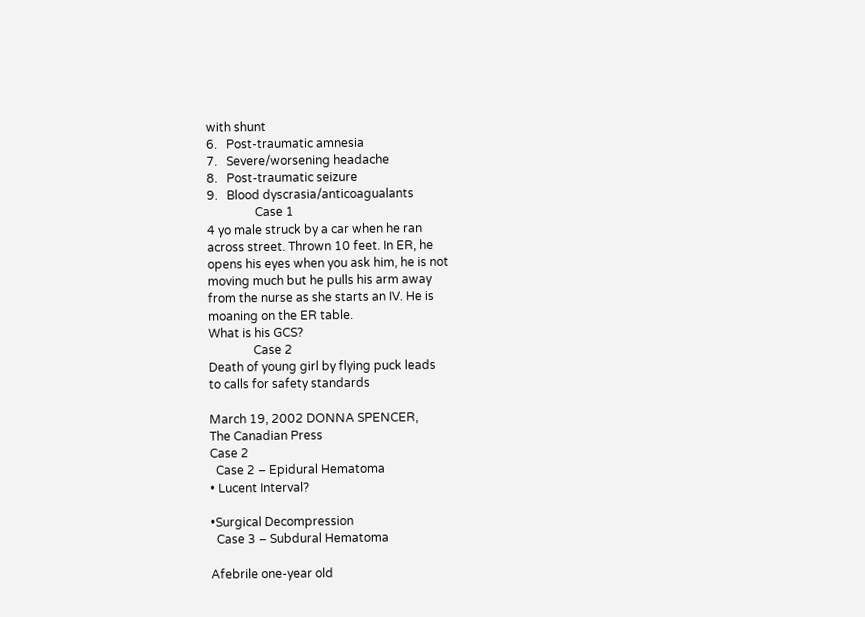with shunt
6.   Post-traumatic amnesia
7.   Severe/worsening headache
8.   Post-traumatic seizure
9.   Blood dyscrasia/anticoagualants
                Case 1
4 yo male struck by a car when he ran
across street. Thrown 10 feet. In ER, he
opens his eyes when you ask him, he is not
moving much but he pulls his arm away
from the nurse as she starts an IV. He is
moaning on the ER table.
What is his GCS?
               Case 2
Death of young girl by flying puck leads
to calls for safety standards

March 19, 2002 DONNA SPENCER,
The Canadian Press
Case 2
  Case 2 – Epidural Hematoma
• Lucent Interval?

•Surgical Decompression
  Case 3 – Subdural Hematoma

Afebrile one-year old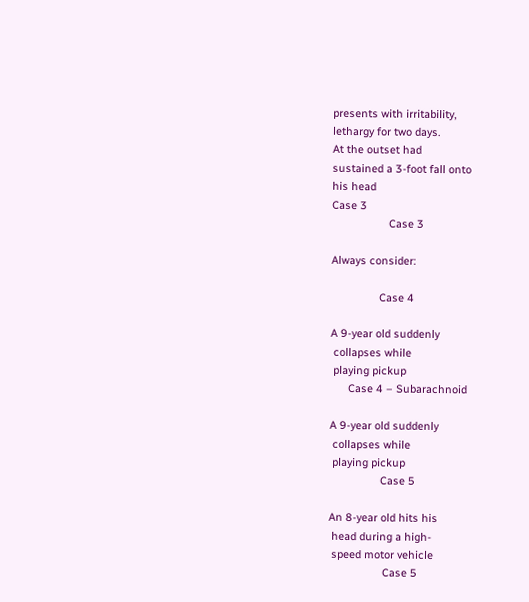presents with irritability,
lethargy for two days.
At the outset had
sustained a 3-foot fall onto
his head
Case 3
                   Case 3

Always consider:

                Case 4

A 9-year old suddenly
 collapses while
 playing pickup
      Case 4 – Subarachnoid

A 9-year old suddenly
 collapses while
 playing pickup
                 Case 5

An 8-year old hits his
 head during a high-
 speed motor vehicle
                  Case 5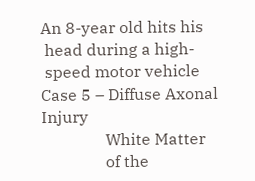An 8-year old hits his
 head during a high-
 speed motor vehicle
Case 5 – Diffuse Axonal Injury
                White Matter
                of the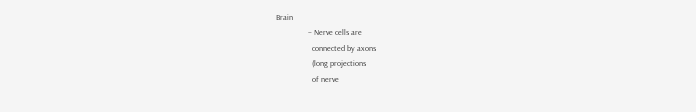Brain
                – Nerve cells are
                  connected by axons
                  (long projections
                  of nerve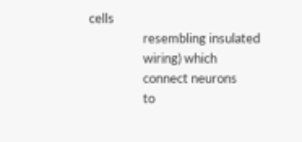cells
                  resembling insulated
                  wiring) which
                  connect neurons
                  to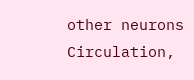other neurons
Circulation,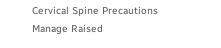Cervical Spine Precautions
Manage Raised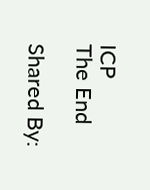ICP
The End

Shared By: